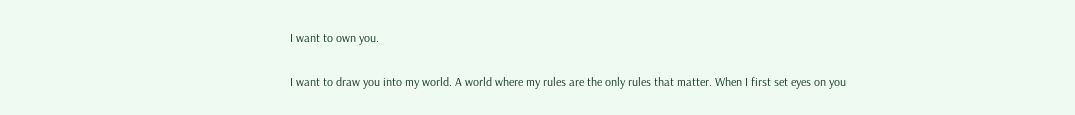I want to own you.

I want to draw you into my world. A world where my rules are the only rules that matter. When I first set eyes on you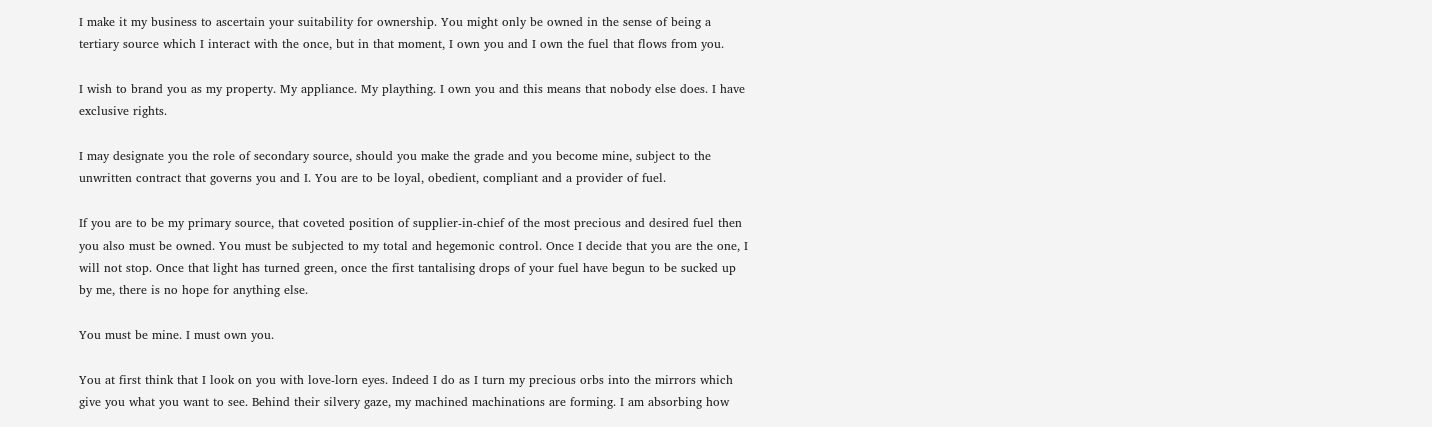I make it my business to ascertain your suitability for ownership. You might only be owned in the sense of being a tertiary source which I interact with the once, but in that moment, I own you and I own the fuel that flows from you.

I wish to brand you as my property. My appliance. My plaything. I own you and this means that nobody else does. I have exclusive rights.

I may designate you the role of secondary source, should you make the grade and you become mine, subject to the unwritten contract that governs you and I. You are to be loyal, obedient, compliant and a provider of fuel.

If you are to be my primary source, that coveted position of supplier-in-chief of the most precious and desired fuel then you also must be owned. You must be subjected to my total and hegemonic control. Once I decide that you are the one, I will not stop. Once that light has turned green, once the first tantalising drops of your fuel have begun to be sucked up by me, there is no hope for anything else.

You must be mine. I must own you.

You at first think that I look on you with love-lorn eyes. Indeed I do as I turn my precious orbs into the mirrors which give you what you want to see. Behind their silvery gaze, my machined machinations are forming. I am absorbing how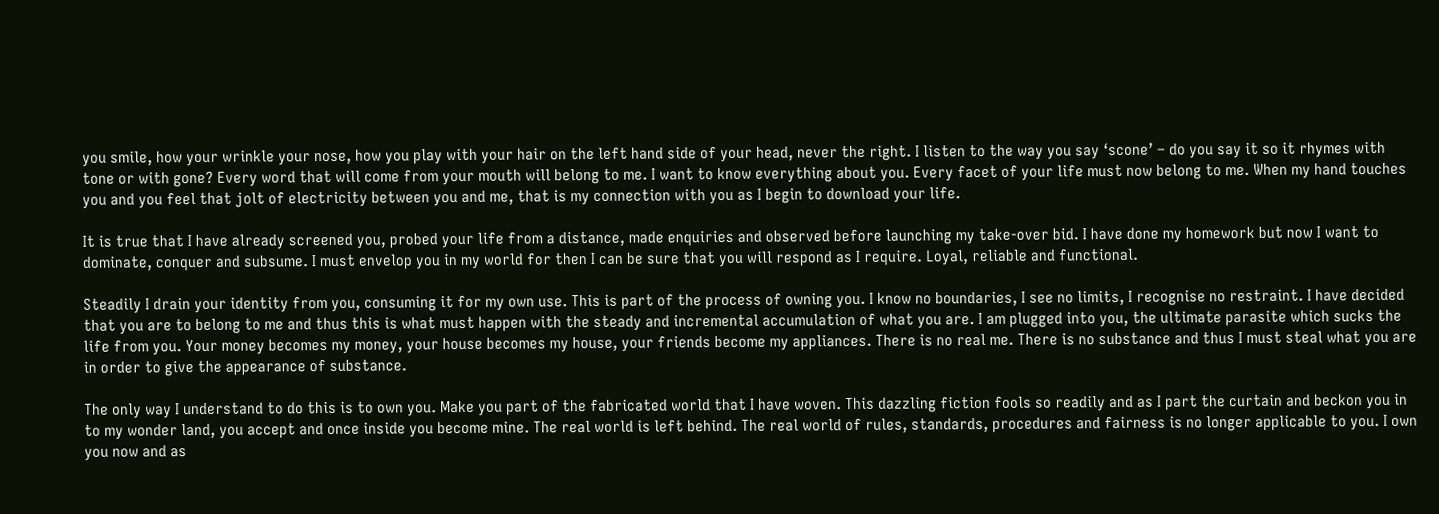you smile, how your wrinkle your nose, how you play with your hair on the left hand side of your head, never the right. I listen to the way you say ‘scone’ – do you say it so it rhymes with tone or with gone? Every word that will come from your mouth will belong to me. I want to know everything about you. Every facet of your life must now belong to me. When my hand touches you and you feel that jolt of electricity between you and me, that is my connection with you as I begin to download your life.

It is true that I have already screened you, probed your life from a distance, made enquiries and observed before launching my take-over bid. I have done my homework but now I want to dominate, conquer and subsume. I must envelop you in my world for then I can be sure that you will respond as I require. Loyal, reliable and functional.

Steadily I drain your identity from you, consuming it for my own use. This is part of the process of owning you. I know no boundaries, I see no limits, I recognise no restraint. I have decided that you are to belong to me and thus this is what must happen with the steady and incremental accumulation of what you are. I am plugged into you, the ultimate parasite which sucks the life from you. Your money becomes my money, your house becomes my house, your friends become my appliances. There is no real me. There is no substance and thus I must steal what you are in order to give the appearance of substance.

The only way I understand to do this is to own you. Make you part of the fabricated world that I have woven. This dazzling fiction fools so readily and as I part the curtain and beckon you in to my wonder land, you accept and once inside you become mine. The real world is left behind. The real world of rules, standards, procedures and fairness is no longer applicable to you. I own you now and as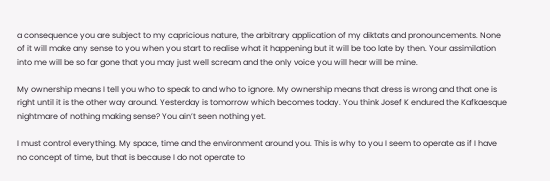a consequence you are subject to my capricious nature, the arbitrary application of my diktats and pronouncements. None of it will make any sense to you when you start to realise what it happening but it will be too late by then. Your assimilation into me will be so far gone that you may just well scream and the only voice you will hear will be mine.

My ownership means I tell you who to speak to and who to ignore. My ownership means that dress is wrong and that one is right until it is the other way around. Yesterday is tomorrow which becomes today. You think Josef K endured the Kafkaesque nightmare of nothing making sense? You ain’t seen nothing yet.

I must control everything. My space, time and the environment around you. This is why to you I seem to operate as if I have no concept of time, but that is because I do not operate to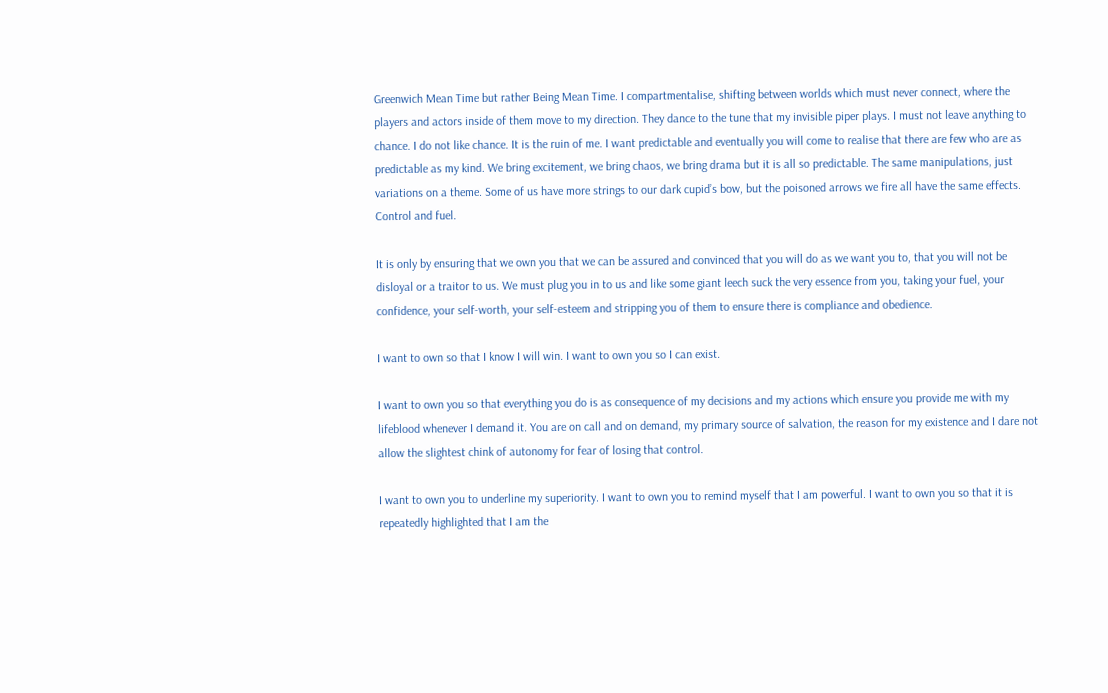Greenwich Mean Time but rather Being Mean Time. I compartmentalise, shifting between worlds which must never connect, where the players and actors inside of them move to my direction. They dance to the tune that my invisible piper plays. I must not leave anything to chance. I do not like chance. It is the ruin of me. I want predictable and eventually you will come to realise that there are few who are as predictable as my kind. We bring excitement, we bring chaos, we bring drama but it is all so predictable. The same manipulations, just variations on a theme. Some of us have more strings to our dark cupid’s bow, but the poisoned arrows we fire all have the same effects. Control and fuel.

It is only by ensuring that we own you that we can be assured and convinced that you will do as we want you to, that you will not be disloyal or a traitor to us. We must plug you in to us and like some giant leech suck the very essence from you, taking your fuel, your confidence, your self-worth, your self-esteem and stripping you of them to ensure there is compliance and obedience.

I want to own so that I know I will win. I want to own you so I can exist.

I want to own you so that everything you do is as consequence of my decisions and my actions which ensure you provide me with my lifeblood whenever I demand it. You are on call and on demand, my primary source of salvation, the reason for my existence and I dare not allow the slightest chink of autonomy for fear of losing that control.

I want to own you to underline my superiority. I want to own you to remind myself that I am powerful. I want to own you so that it is repeatedly highlighted that I am the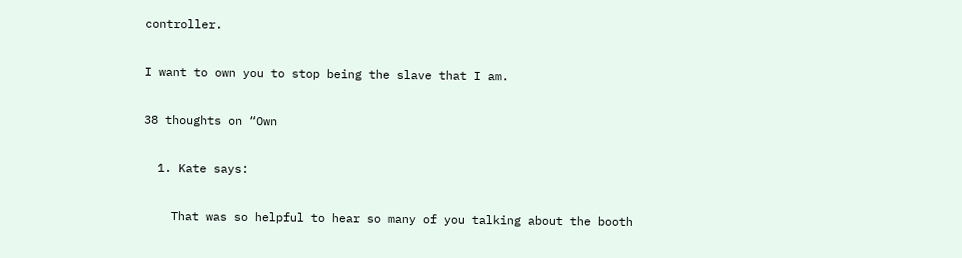controller.

I want to own you to stop being the slave that I am.

38 thoughts on “Own

  1. Kate says:

    That was so helpful to hear so many of you talking about the booth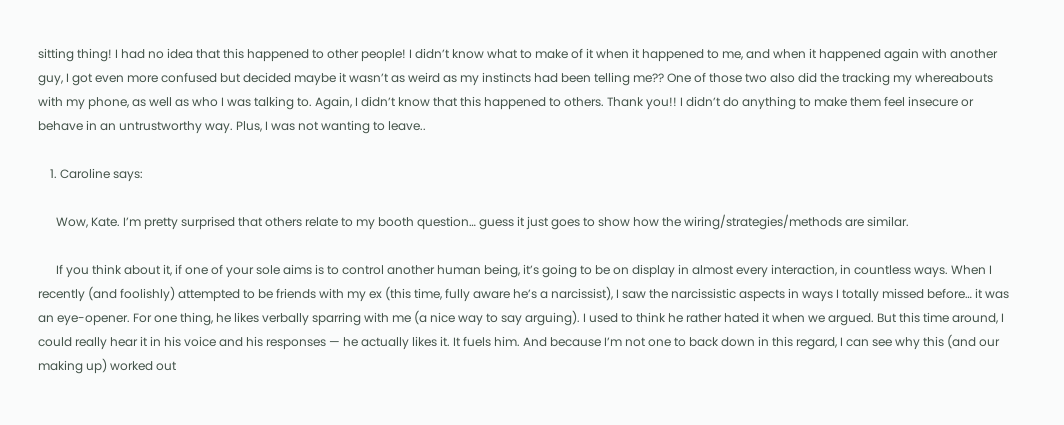sitting thing! I had no idea that this happened to other people! I didn’t know what to make of it when it happened to me, and when it happened again with another guy, I got even more confused but decided maybe it wasn’t as weird as my instincts had been telling me?? One of those two also did the tracking my whereabouts with my phone, as well as who I was talking to. Again, I didn’t know that this happened to others. Thank you!! I didn’t do anything to make them feel insecure or behave in an untrustworthy way. Plus, I was not wanting to leave..

    1. Caroline says:

      Wow, Kate. I’m pretty surprised that others relate to my booth question… guess it just goes to show how the wiring/strategies/methods are similar.

      If you think about it, if one of your sole aims is to control another human being, it’s going to be on display in almost every interaction, in countless ways. When I recently (and foolishly) attempted to be friends with my ex (this time, fully aware he’s a narcissist), I saw the narcissistic aspects in ways I totally missed before… it was an eye-opener. For one thing, he likes verbally sparring with me (a nice way to say arguing). I used to think he rather hated it when we argued. But this time around, I could really hear it in his voice and his responses — he actually likes it. It fuels him. And because I’m not one to back down in this regard, I can see why this (and our making up) worked out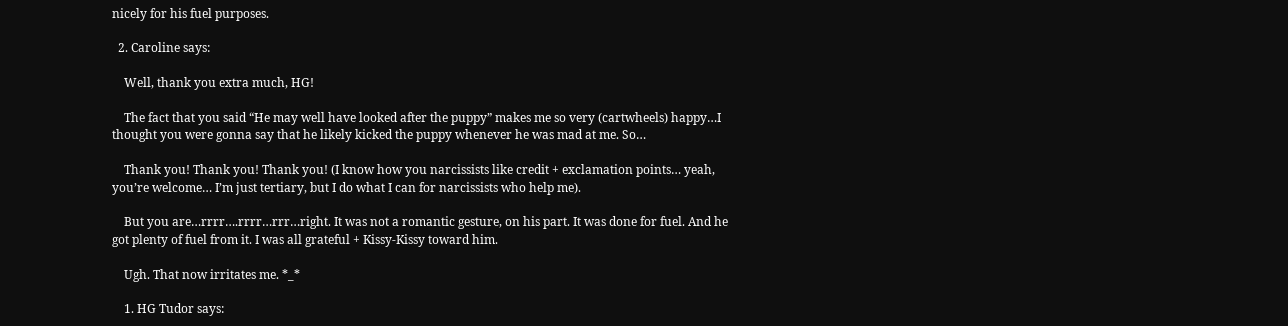nicely for his fuel purposes.

  2. Caroline says:

    Well, thank you extra much, HG!

    The fact that you said “He may well have looked after the puppy” makes me so very (cartwheels) happy…I thought you were gonna say that he likely kicked the puppy whenever he was mad at me. So…

    Thank you! Thank you! Thank you! (I know how you narcissists like credit + exclamation points… yeah, you’re welcome… I’m just tertiary, but I do what I can for narcissists who help me).

    But you are…rrrr….rrrr…rrr…right. It was not a romantic gesture, on his part. It was done for fuel. And he got plenty of fuel from it. I was all grateful + Kissy-Kissy toward him.

    Ugh. That now irritates me. *_*

    1. HG Tudor says: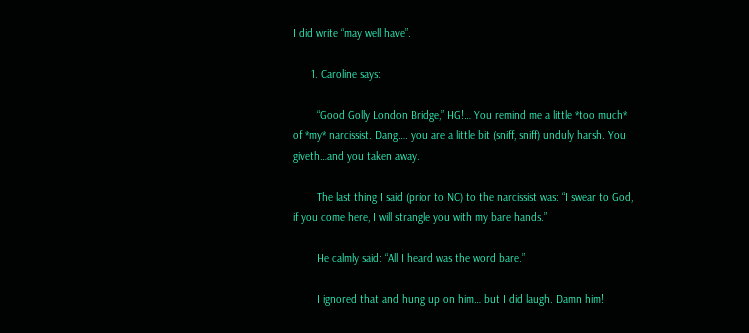I did write “may well have”.

      1. Caroline says:

        “Good Golly London Bridge,” HG!… You remind me a little *too much* of *my* narcissist. Dang…. you are a little bit (sniff, sniff) unduly harsh. You giveth…and you taken away.

        The last thing I said (prior to NC) to the narcissist was: “I swear to God, if you come here, I will strangle you with my bare hands.”

        He calmly said: “All I heard was the word bare.”

        I ignored that and hung up on him… but I did laugh. Damn him!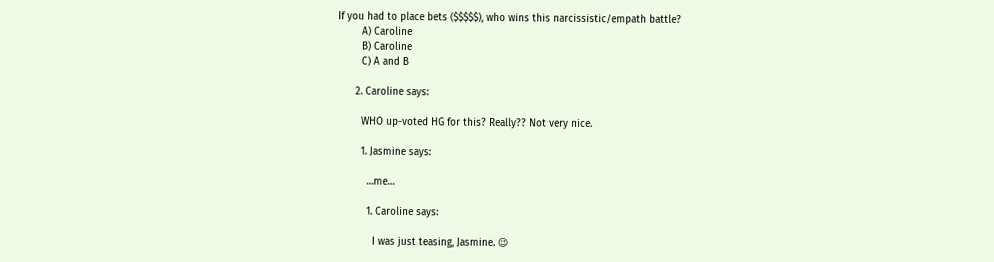If you had to place bets ($$$$$), who wins this narcissistic/empath battle?
        A) Caroline
        B) Caroline
        C) A and B

      2. Caroline says:

        WHO up-voted HG for this? Really?? Not very nice.

        1. Jasmine says:

          …me…

          1. Caroline says:

            I was just teasing, Jasmine. 😉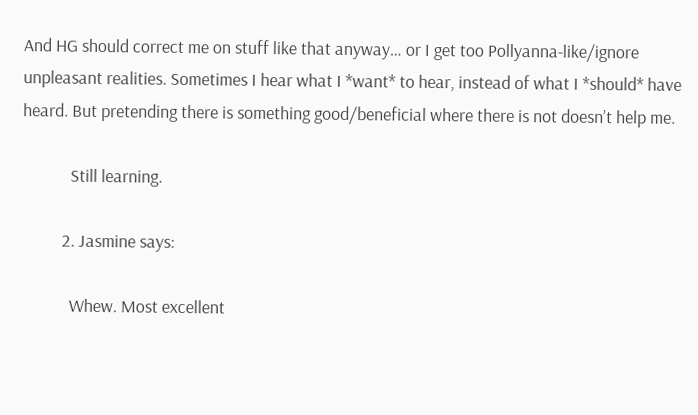And HG should correct me on stuff like that anyway… or I get too Pollyanna-like/ignore unpleasant realities. Sometimes I hear what I *want* to hear, instead of what I *should* have heard. But pretending there is something good/beneficial where there is not doesn’t help me.

            Still learning.

          2. Jasmine says:

            Whew. Most excellent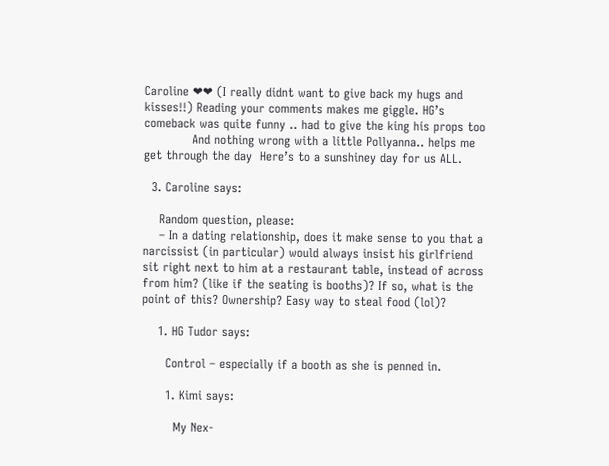Caroline ❤❤ (I really didnt want to give back my hugs and kisses!!) Reading your comments makes me giggle. HG’s comeback was quite funny .. had to give the king his props too
            And nothing wrong with a little Pollyanna.. helps me get through the day  Here’s to a sunshiney day for us ALL.

  3. Caroline says:

    Random question, please:
    – In a dating relationship, does it make sense to you that a narcissist (in particular) would always insist his girlfriend sit right next to him at a restaurant table, instead of across from him? (like if the seating is booths)? If so, what is the point of this? Ownership? Easy way to steal food (lol)?

    1. HG Tudor says:

      Control – especially if a booth as she is penned in.

      1. Kimi says:

        My Nex-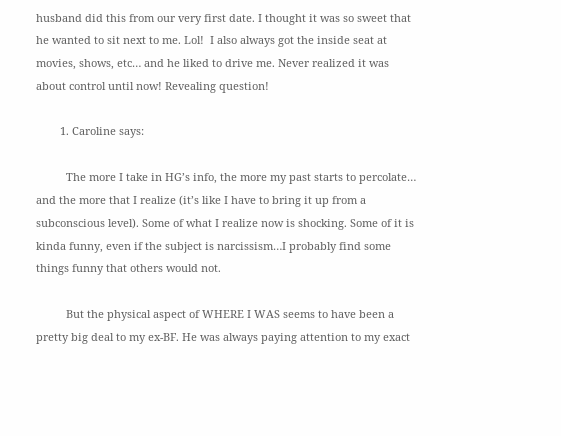husband did this from our very first date. I thought it was so sweet that he wanted to sit next to me. Lol!  I also always got the inside seat at movies, shows, etc… and he liked to drive me. Never realized it was about control until now! Revealing question!

        1. Caroline says:

          The more I take in HG’s info, the more my past starts to percolate… and the more that I realize (it’s like I have to bring it up from a subconscious level). Some of what I realize now is shocking. Some of it is kinda funny, even if the subject is narcissism…I probably find some things funny that others would not.

          But the physical aspect of WHERE I WAS seems to have been a pretty big deal to my ex-BF. He was always paying attention to my exact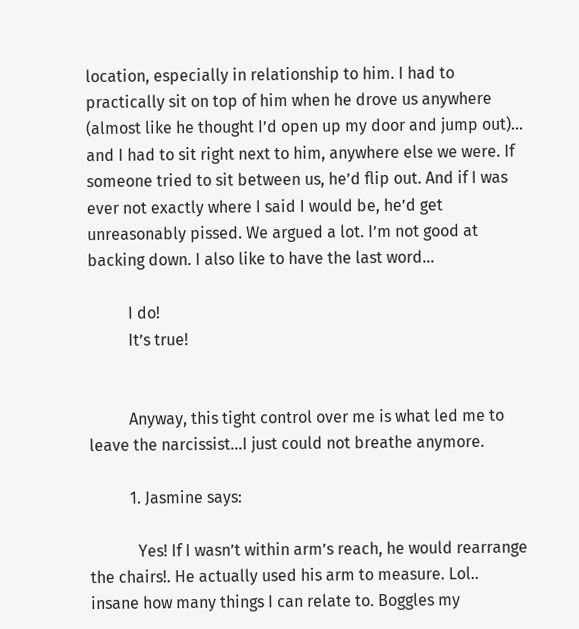location, especially in relationship to him. I had to practically sit on top of him when he drove us anywhere (almost like he thought I’d open up my door and jump out)… and I had to sit right next to him, anywhere else we were. If someone tried to sit between us, he’d flip out. And if I was ever not exactly where I said I would be, he’d get unreasonably pissed. We argued a lot. I’m not good at backing down. I also like to have the last word…

          I do!
          It’s true!


          Anyway, this tight control over me is what led me to leave the narcissist…I just could not breathe anymore.

          1. Jasmine says:

            Yes! If I wasn’t within arm’s reach, he would rearrange the chairs!. He actually used his arm to measure. Lol.. insane how many things I can relate to. Boggles my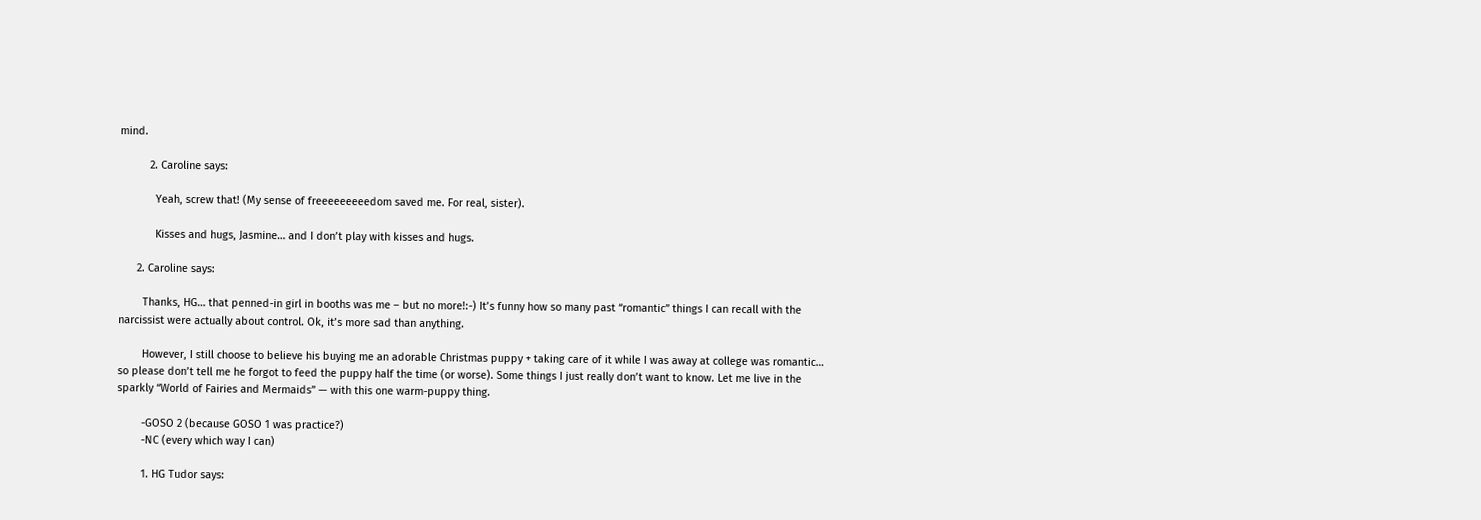mind.

          2. Caroline says:

            Yeah, screw that! (My sense of freeeeeeeeedom saved me. For real, sister).

            Kisses and hugs, Jasmine… and I don’t play with kisses and hugs.

      2. Caroline says:

        Thanks, HG… that penned-in girl in booths was me – but no more!:-) It’s funny how so many past “romantic” things I can recall with the narcissist were actually about control. Ok, it’s more sad than anything.

        However, I still choose to believe his buying me an adorable Christmas puppy + taking care of it while I was away at college was romantic… so please don’t tell me he forgot to feed the puppy half the time (or worse). Some things I just really don’t want to know. Let me live in the sparkly “World of Fairies and Mermaids” — with this one warm-puppy thing.

        -GOSO 2 (because GOSO 1 was practice?)
        -NC (every which way I can)

        1. HG Tudor says: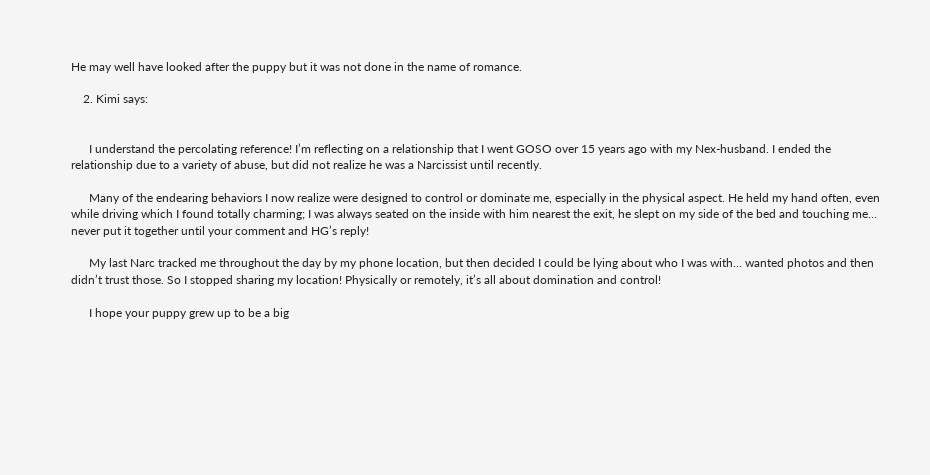He may well have looked after the puppy but it was not done in the name of romance.

    2. Kimi says:


      I understand the percolating reference! I’m reflecting on a relationship that I went GOSO over 15 years ago with my Nex-husband. I ended the relationship due to a variety of abuse, but did not realize he was a Narcissist until recently.

      Many of the endearing behaviors I now realize were designed to control or dominate me, especially in the physical aspect. He held my hand often, even while driving which I found totally charming; I was always seated on the inside with him nearest the exit, he slept on my side of the bed and touching me… never put it together until your comment and HG’s reply!

      My last Narc tracked me throughout the day by my phone location, but then decided I could be lying about who I was with… wanted photos and then didn’t trust those. So I stopped sharing my location! Physically or remotely, it’s all about domination and control!

      I hope your puppy grew up to be a big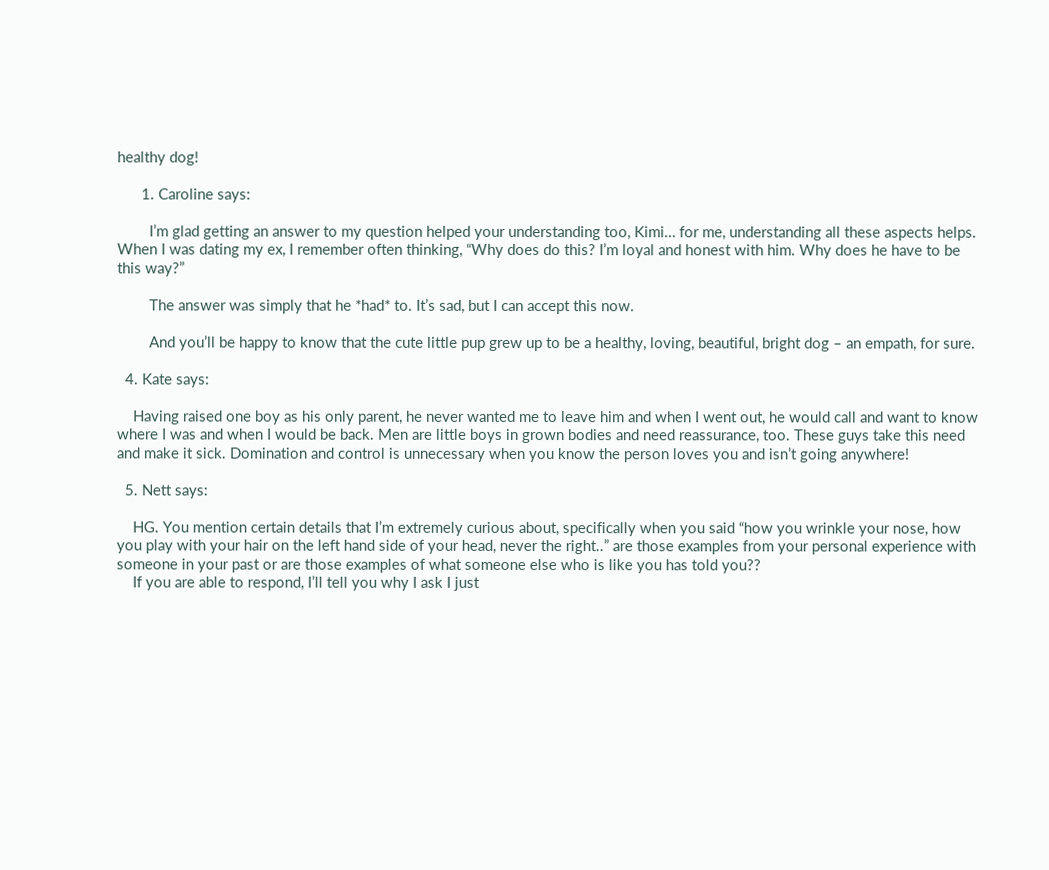healthy dog!

      1. Caroline says:

        I’m glad getting an answer to my question helped your understanding too, Kimi… for me, understanding all these aspects helps. When I was dating my ex, I remember often thinking, “Why does do this? I’m loyal and honest with him. Why does he have to be this way?”

        The answer was simply that he *had* to. It’s sad, but I can accept this now.

        And you’ll be happy to know that the cute little pup grew up to be a healthy, loving, beautiful, bright dog – an empath, for sure.

  4. Kate says:

    Having raised one boy as his only parent, he never wanted me to leave him and when I went out, he would call and want to know where I was and when I would be back. Men are little boys in grown bodies and need reassurance, too. These guys take this need and make it sick. Domination and control is unnecessary when you know the person loves you and isn’t going anywhere!

  5. Nett says:

    HG. You mention certain details that I’m extremely curious about, specifically when you said “how you wrinkle your nose, how you play with your hair on the left hand side of your head, never the right..” are those examples from your personal experience with someone in your past or are those examples of what someone else who is like you has told you??
    If you are able to respond, I’ll tell you why I ask I just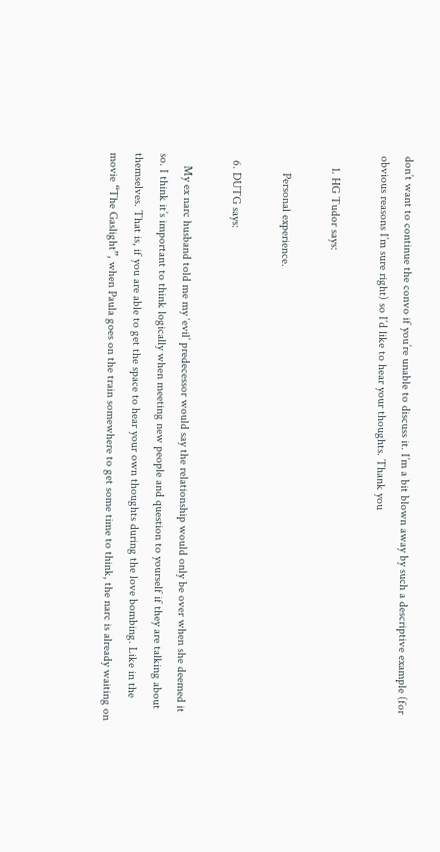don’t want to continue the convo if you’re unable to discuss it. I’m a bit blown away by such a descriptive example (for obvious reasons I’m sure right) so I’d like to hear your thoughts. Thank you

    1. HG Tudor says:

      Personal experience.

  6. DUTG says:

    My ex narc husband told me my ‘evil’ predecessor would say the relationship would only be over when she deemed it so. I think it’s important to think logically when meeting new people and question to yourself if they are talking about themselves. That is, if you are able to get the space to hear your own thoughts during the love bombing. Like in the movie “The Gaslight”, when Paula goes on the train somewhere to get some time to think, the narc is already waiting on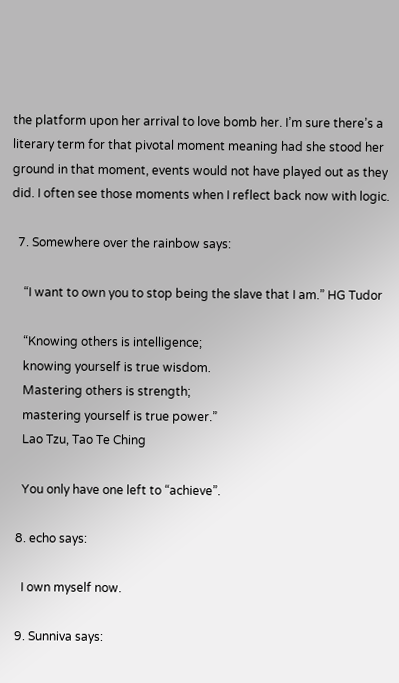the platform upon her arrival to love bomb her. I’m sure there’s a literary term for that pivotal moment meaning had she stood her ground in that moment, events would not have played out as they did. I often see those moments when I reflect back now with logic.

  7. Somewhere over the rainbow says:

    “I want to own you to stop being the slave that I am.” HG Tudor

    “Knowing others is intelligence;
    knowing yourself is true wisdom.
    Mastering others is strength;
    mastering yourself is true power.”
    Lao Tzu, Tao Te Ching

    You only have one left to “achieve”.

  8. echo says:

    I own myself now.

  9. Sunniva says: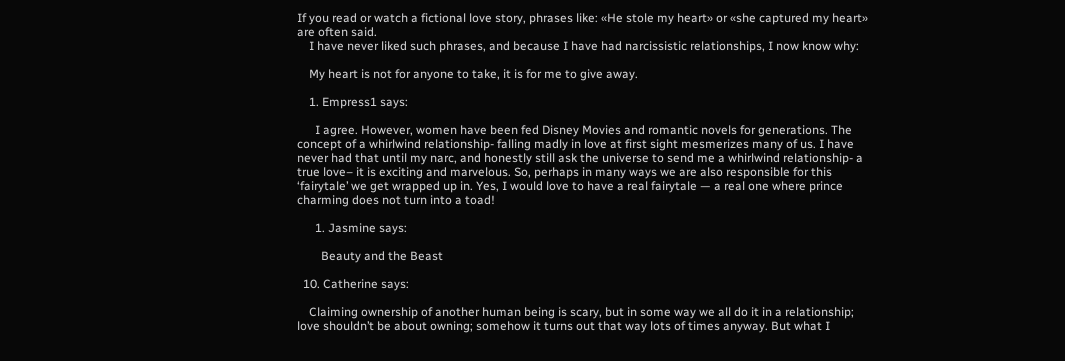If you read or watch a fictional love story, phrases like: «He stole my heart» or «she captured my heart» are often said.
    I have never liked such phrases, and because I have had narcissistic relationships, I now know why:

    My heart is not for anyone to take, it is for me to give away.

    1. Empress1 says:

      I agree. However, women have been fed Disney Movies and romantic novels for generations. The concept of a whirlwind relationship- falling madly in love at first sight mesmerizes many of us. I have never had that until my narc, and honestly still ask the universe to send me a whirlwind relationship- a true love– it is exciting and marvelous. So, perhaps in many ways we are also responsible for this ‘fairytale’ we get wrapped up in. Yes, I would love to have a real fairytale — a real one where prince charming does not turn into a toad!

      1. Jasmine says:

        Beauty and the Beast

  10. Catherine says:

    Claiming ownership of another human being is scary, but in some way we all do it in a relationship; love shouldn’t be about owning; somehow it turns out that way lots of times anyway. But what I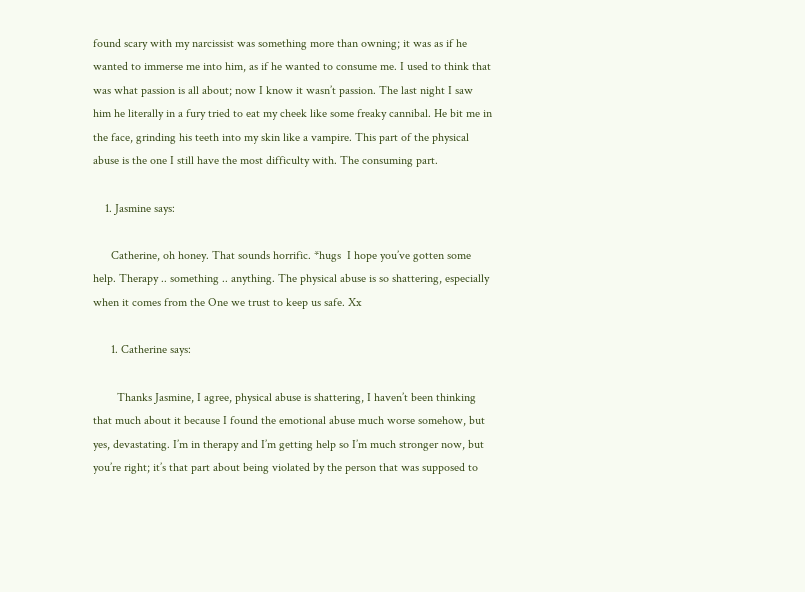found scary with my narcissist was something more than owning; it was as if he wanted to immerse me into him, as if he wanted to consume me. I used to think that was what passion is all about; now I know it wasn’t passion. The last night I saw him he literally in a fury tried to eat my cheek like some freaky cannibal. He bit me in the face, grinding his teeth into my skin like a vampire. This part of the physical abuse is the one I still have the most difficulty with. The consuming part.

    1. Jasmine says:

      Catherine, oh honey. That sounds horrific. *hugs  I hope you’ve gotten some help. Therapy .. something .. anything. The physical abuse is so shattering, especially when it comes from the One we trust to keep us safe. Xx

      1. Catherine says:

        Thanks Jasmine, I agree, physical abuse is shattering, I haven’t been thinking that much about it because I found the emotional abuse much worse somehow, but yes, devastating. I’m in therapy and I’m getting help so I’m much stronger now, but you’re right; it’s that part about being violated by the person that was supposed to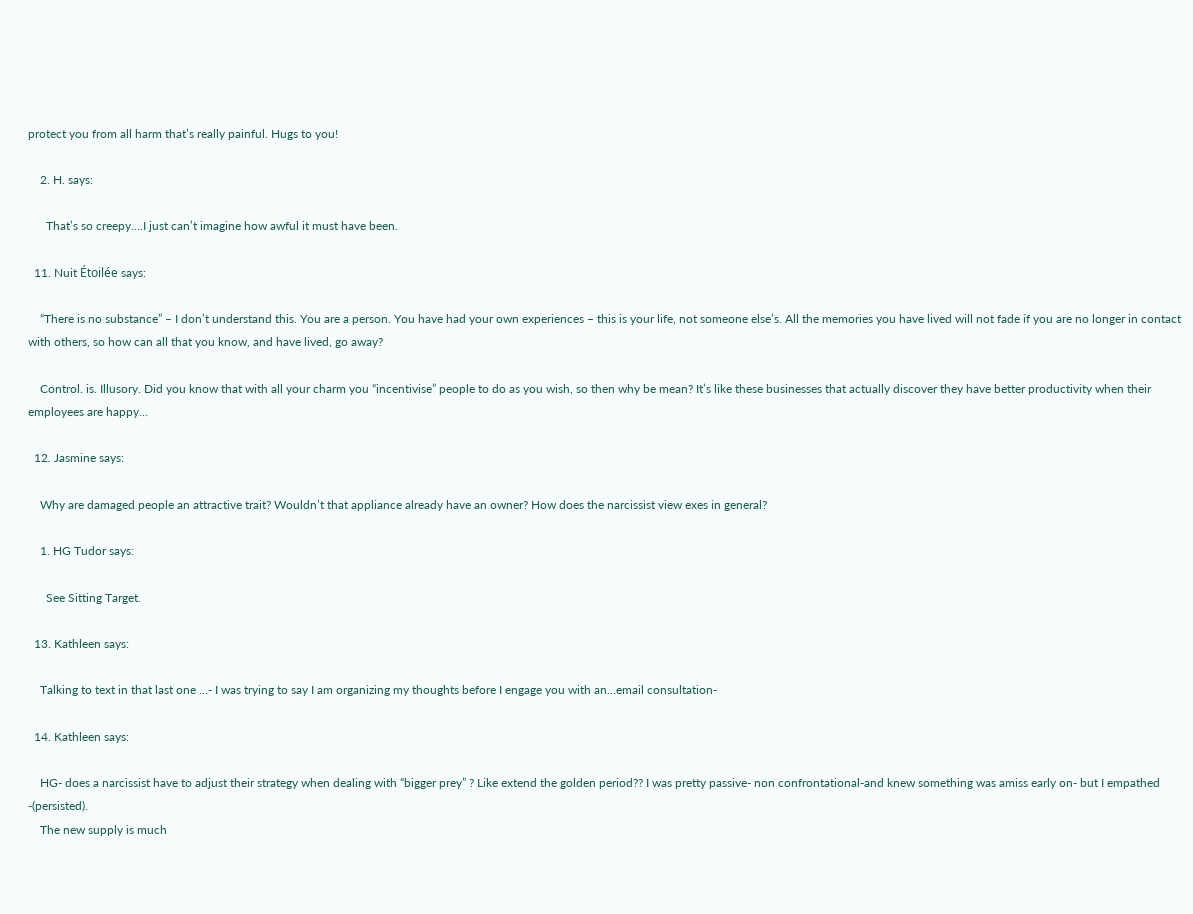protect you from all harm that’s really painful. Hugs to you!

    2. H. says:

      That’s so creepy….I just can’t imagine how awful it must have been.

  11. Nuit Étoilée says:

    “There is no substance” – I don’t understand this. You are a person. You have had your own experiences – this is your life, not someone else’s. All the memories you have lived will not fade if you are no longer in contact with others, so how can all that you know, and have lived, go away?

    Control. is. Illusory. Did you know that with all your charm you “incentivise” people to do as you wish, so then why be mean? It’s like these businesses that actually discover they have better productivity when their employees are happy…

  12. Jasmine says:

    Why are damaged people an attractive trait? Wouldn’t that appliance already have an owner? How does the narcissist view exes in general?

    1. HG Tudor says:

      See Sitting Target.

  13. Kathleen says:

    Talking to text in that last one …- I was trying to say I am organizing my thoughts before I engage you with an…email consultation-

  14. Kathleen says:

    HG- does a narcissist have to adjust their strategy when dealing with “bigger prey” ? Like extend the golden period?? I was pretty passive- non confrontational-and knew something was amiss early on- but I empathed -(persisted).
    The new supply is much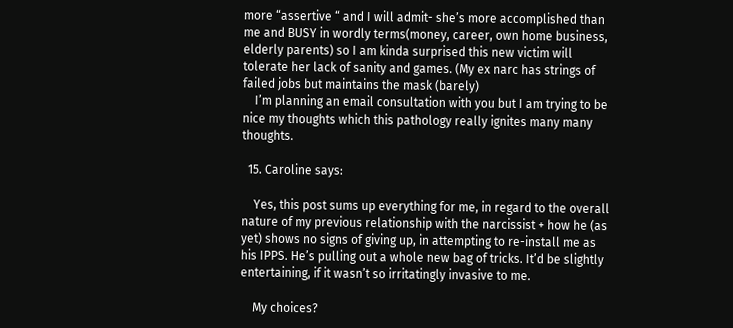more “assertive “ and I will admit- she’s more accomplished than me and BUSY in wordly terms(money, career, own home business, elderly parents) so I am kinda surprised this new victim will tolerate her lack of sanity and games. (My ex narc has strings of failed jobs but maintains the mask (barely)
    I’m planning an email consultation with you but I am trying to be nice my thoughts which this pathology really ignites many many thoughts.

  15. Caroline says:

    Yes, this post sums up everything for me, in regard to the overall nature of my previous relationship with the narcissist + how he (as yet) shows no signs of giving up, in attempting to re-install me as his IPPS. He’s pulling out a whole new bag of tricks. It’d be slightly entertaining, if it wasn’t so irritatingly invasive to me.

    My choices?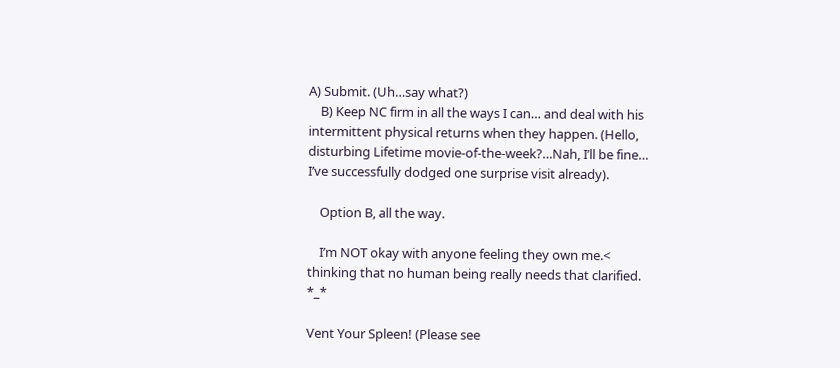A) Submit. (Uh…say what?)
    B) Keep NC firm in all the ways I can… and deal with his intermittent physical returns when they happen. (Hello, disturbing Lifetime movie-of-the-week?…Nah, I’ll be fine… I’ve successfully dodged one surprise visit already).

    Option B, all the way.

    I’m NOT okay with anyone feeling they own me.< thinking that no human being really needs that clarified. *_*

Vent Your Spleen! (Please see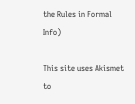the Rules in Formal Info)

This site uses Akismet to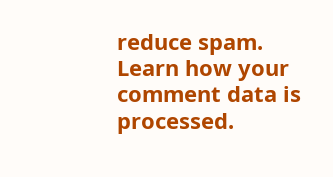reduce spam. Learn how your comment data is processed.